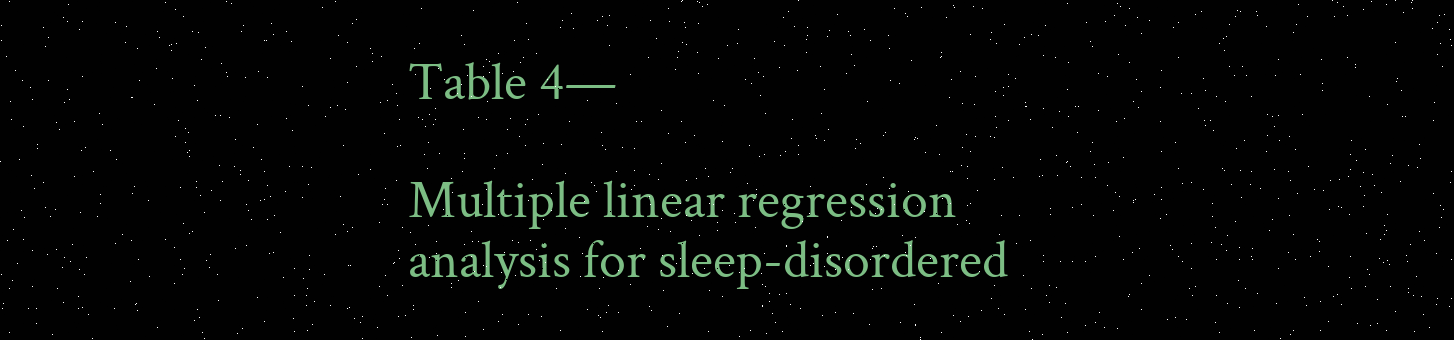Table 4—

Multiple linear regression analysis for sleep-disordered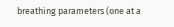breathing parameters (one at a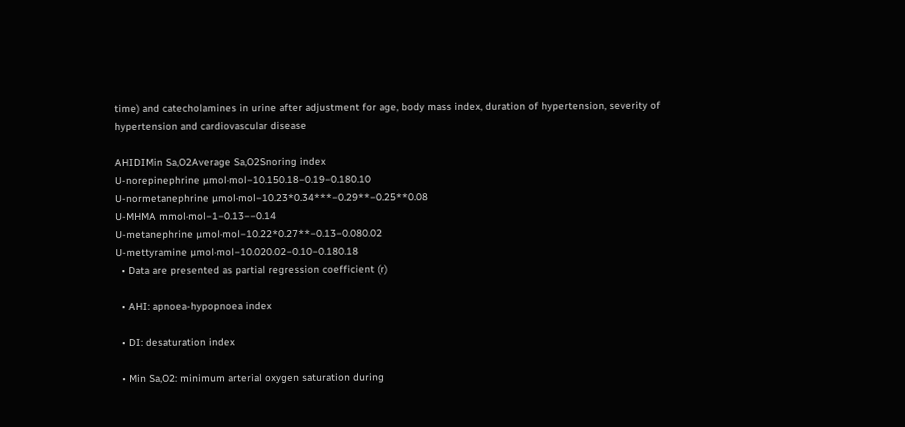time) and catecholamines in urine after adjustment for age, body mass index, duration of hypertension, severity of hypertension and cardiovascular disease

AHIDIMin Sa,O2Average Sa,O2Snoring index
U‐norepinephrine µmol·mol−10.150.18−0.19−0.180.10
U‐normetanephrine µmol·mol−10.23*0.34***−0.29**−0.25**0.08
U‐MHMA mmol·mol−1−0.13−−0.14
U‐metanephrine µmol·mol−10.22*0.27**−0.13−0.080.02
U‐mettyramine µmol·mol−10.020.02−0.10−0.180.18
  • Data are presented as partial regression coefficient (r)

  • AHI: apnoea-hypopnoea index

  • DI: desaturation index

  • Min Sa,O2: minimum arterial oxygen saturation during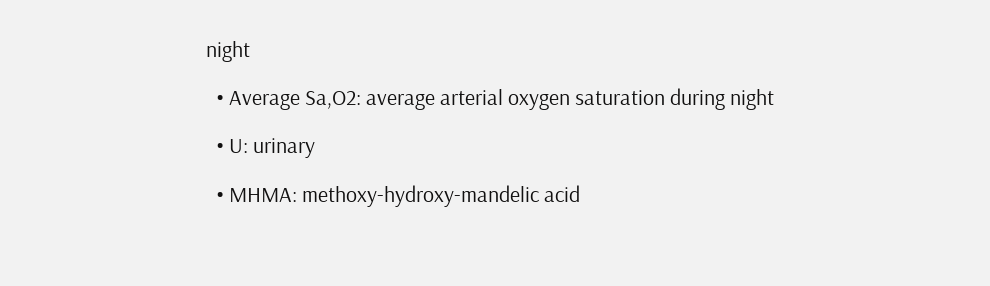night

  • Average Sa,O2: average arterial oxygen saturation during night

  • U: urinary

  • MHMA: methoxy-hydroxy-mandelic acid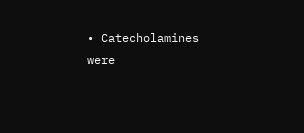• Catecholamines were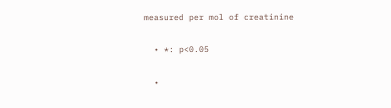measured per mol of creatinine

  • *: p<0.05

  •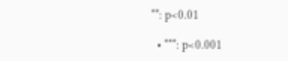**: p<0.01

  • ***: p<0.001